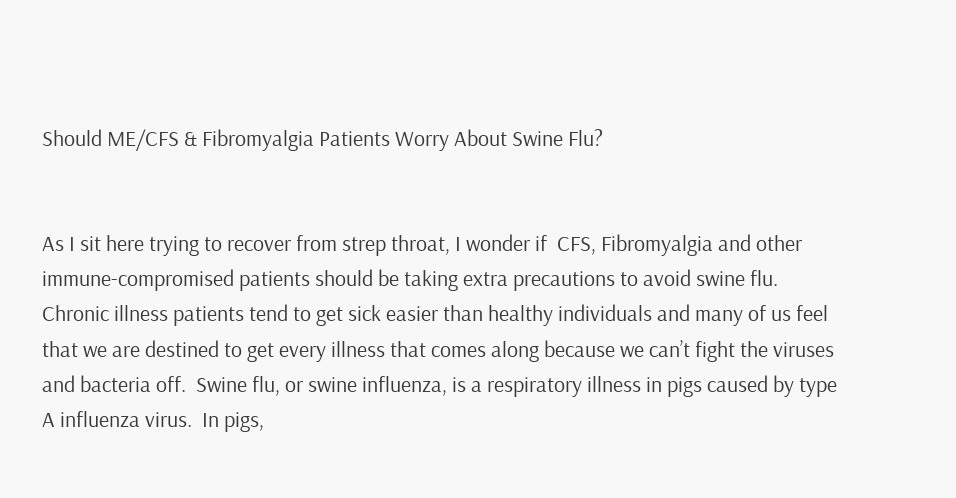Should ME/CFS & Fibromyalgia Patients Worry About Swine Flu?


As I sit here trying to recover from strep throat, I wonder if  CFS, Fibromyalgia and other immune-compromised patients should be taking extra precautions to avoid swine flu.  Chronic illness patients tend to get sick easier than healthy individuals and many of us feel that we are destined to get every illness that comes along because we can’t fight the viruses and bacteria off.  Swine flu, or swine influenza, is a respiratory illness in pigs caused by type A influenza virus.  In pigs,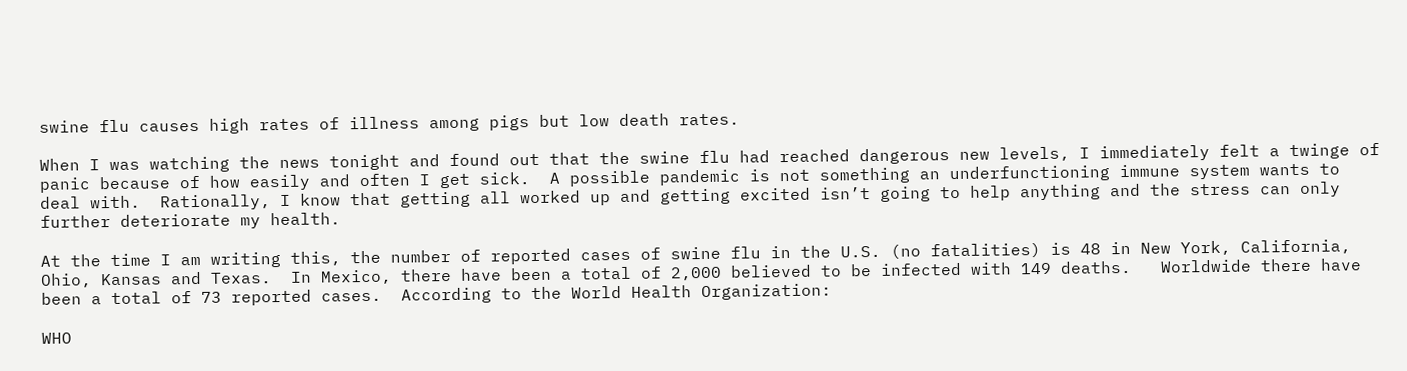swine flu causes high rates of illness among pigs but low death rates.

When I was watching the news tonight and found out that the swine flu had reached dangerous new levels, I immediately felt a twinge of panic because of how easily and often I get sick.  A possible pandemic is not something an underfunctioning immune system wants to deal with.  Rationally, I know that getting all worked up and getting excited isn’t going to help anything and the stress can only further deteriorate my health.

At the time I am writing this, the number of reported cases of swine flu in the U.S. (no fatalities) is 48 in New York, California, Ohio, Kansas and Texas.  In Mexico, there have been a total of 2,000 believed to be infected with 149 deaths.   Worldwide there have been a total of 73 reported cases.  According to the World Health Organization:

WHO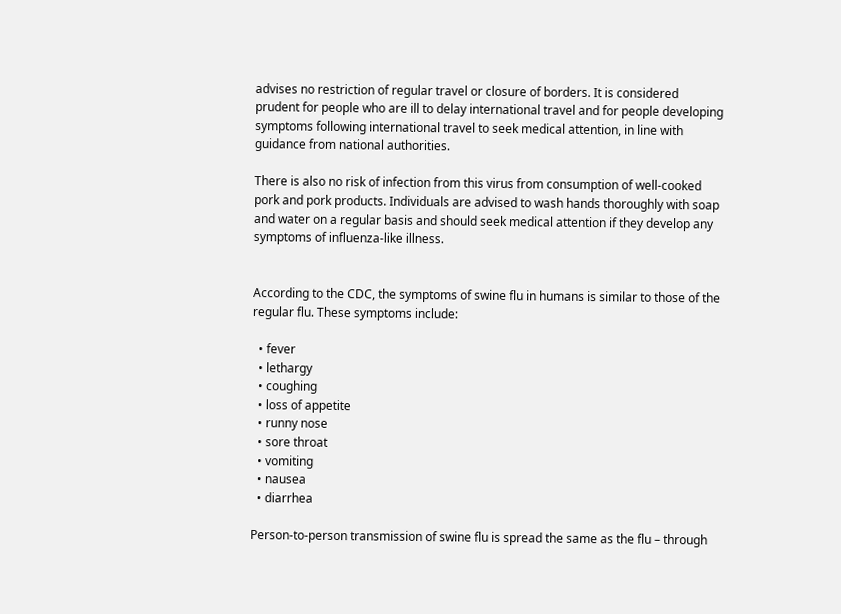advises no restriction of regular travel or closure of borders. It is considered prudent for people who are ill to delay international travel and for people developing symptoms following international travel to seek medical attention, in line with guidance from national authorities.

There is also no risk of infection from this virus from consumption of well-cooked pork and pork products. Individuals are advised to wash hands thoroughly with soap and water on a regular basis and should seek medical attention if they develop any symptoms of influenza-like illness.


According to the CDC, the symptoms of swine flu in humans is similar to those of the regular flu. These symptoms include:

  • fever
  • lethargy
  • coughing
  • loss of appetite
  • runny nose
  • sore throat
  • vomiting
  • nausea
  • diarrhea

Person-to-person transmission of swine flu is spread the same as the flu – through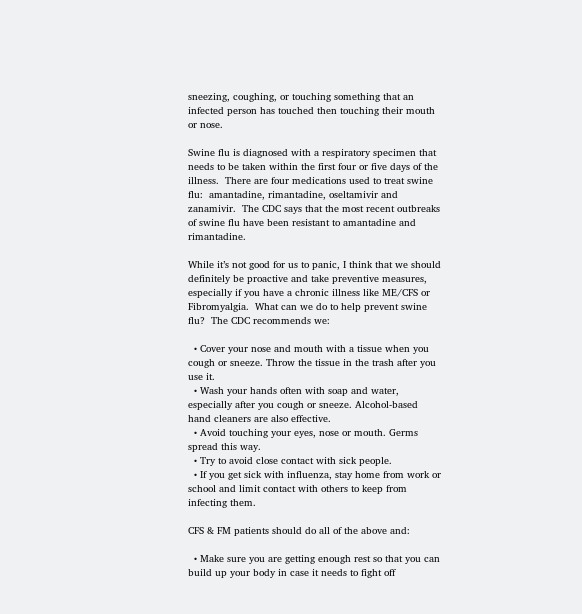sneezing, coughing, or touching something that an infected person has touched then touching their mouth or nose.

Swine flu is diagnosed with a respiratory specimen that needs to be taken within the first four or five days of the illness.  There are four medications used to treat swine flu:  amantadine, rimantadine, oseltamivir and zanamivir.  The CDC says that the most recent outbreaks of swine flu have been resistant to amantadine and rimantadine.

While it’s not good for us to panic, I think that we should definitely be proactive and take preventive measures, especially if you have a chronic illness like ME/CFS or Fibromyalgia.  What can we do to help prevent swine flu?  The CDC recommends we:

  • Cover your nose and mouth with a tissue when you cough or sneeze. Throw the tissue in the trash after you use it.
  • Wash your hands often with soap and water, especially after you cough or sneeze. Alcohol-based hand cleaners are also effective.
  • Avoid touching your eyes, nose or mouth. Germs spread this way.
  • Try to avoid close contact with sick people.
  • If you get sick with influenza, stay home from work or school and limit contact with others to keep from infecting them.

CFS & FM patients should do all of the above and:

  • Make sure you are getting enough rest so that you can build up your body in case it needs to fight off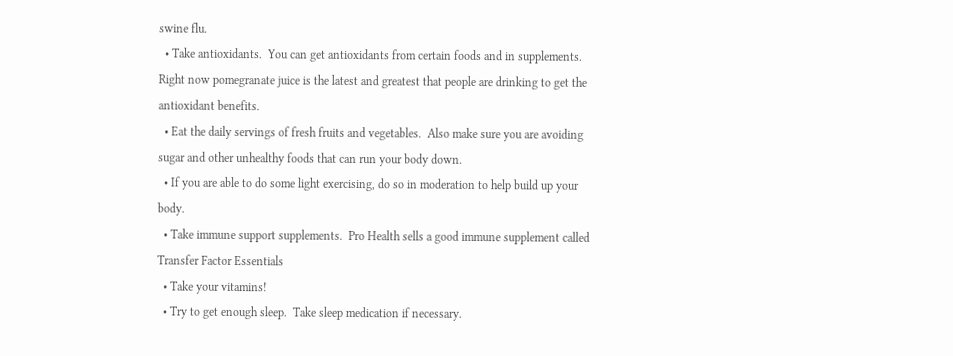swine flu.
  • Take antioxidants.  You can get antioxidants from certain foods and in supplements.  Right now pomegranate juice is the latest and greatest that people are drinking to get the antioxidant benefits.
  • Eat the daily servings of fresh fruits and vegetables.  Also make sure you are avoiding sugar and other unhealthy foods that can run your body down.
  • If you are able to do some light exercising, do so in moderation to help build up your body.
  • Take immune support supplements.  Pro Health sells a good immune supplement called Transfer Factor Essentials
  • Take your vitamins!
  • Try to get enough sleep.  Take sleep medication if necessary.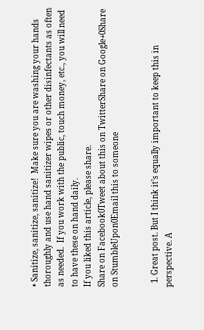• Sanitize, sanitize, sanitize!  Make sure you are washing your hands thoroughly and use hand sanitizer wipes or other disinfectants as often as needed.  If you work with the public, touch money, etc., you will need to have these on hand daily.
If you liked this article, please share.
Share on Facebook0Tweet about this on TwitterShare on Google+0Share on StumbleUpon0Email this to someone


  1. Great post. But I think it’s equally important to keep this in perspective. A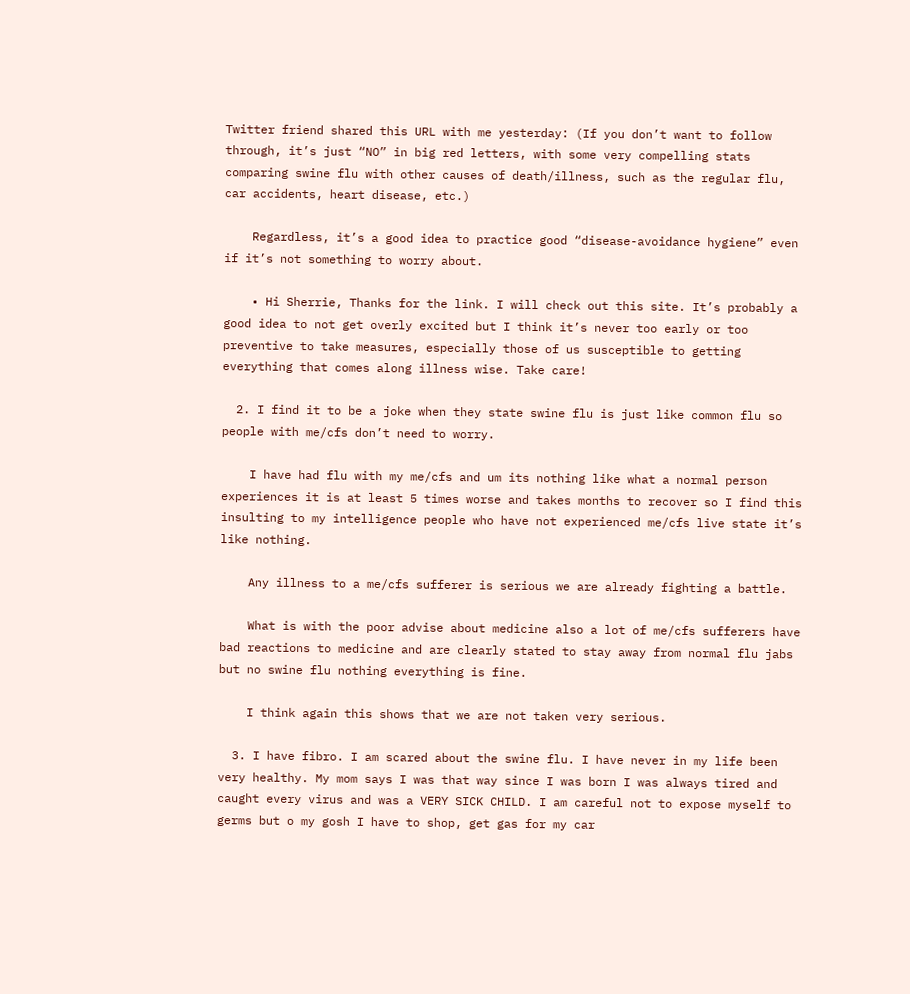Twitter friend shared this URL with me yesterday: (If you don’t want to follow through, it’s just “NO” in big red letters, with some very compelling stats comparing swine flu with other causes of death/illness, such as the regular flu, car accidents, heart disease, etc.)

    Regardless, it’s a good idea to practice good “disease-avoidance hygiene” even if it’s not something to worry about.

    • Hi Sherrie, Thanks for the link. I will check out this site. It’s probably a good idea to not get overly excited but I think it’s never too early or too preventive to take measures, especially those of us susceptible to getting everything that comes along illness wise. Take care!

  2. I find it to be a joke when they state swine flu is just like common flu so people with me/cfs don’t need to worry.

    I have had flu with my me/cfs and um its nothing like what a normal person experiences it is at least 5 times worse and takes months to recover so I find this insulting to my intelligence people who have not experienced me/cfs live state it’s like nothing.

    Any illness to a me/cfs sufferer is serious we are already fighting a battle.

    What is with the poor advise about medicine also a lot of me/cfs sufferers have bad reactions to medicine and are clearly stated to stay away from normal flu jabs but no swine flu nothing everything is fine.

    I think again this shows that we are not taken very serious.

  3. I have fibro. I am scared about the swine flu. I have never in my life been very healthy. My mom says I was that way since I was born I was always tired and caught every virus and was a VERY SICK CHILD. I am careful not to expose myself to germs but o my gosh I have to shop, get gas for my car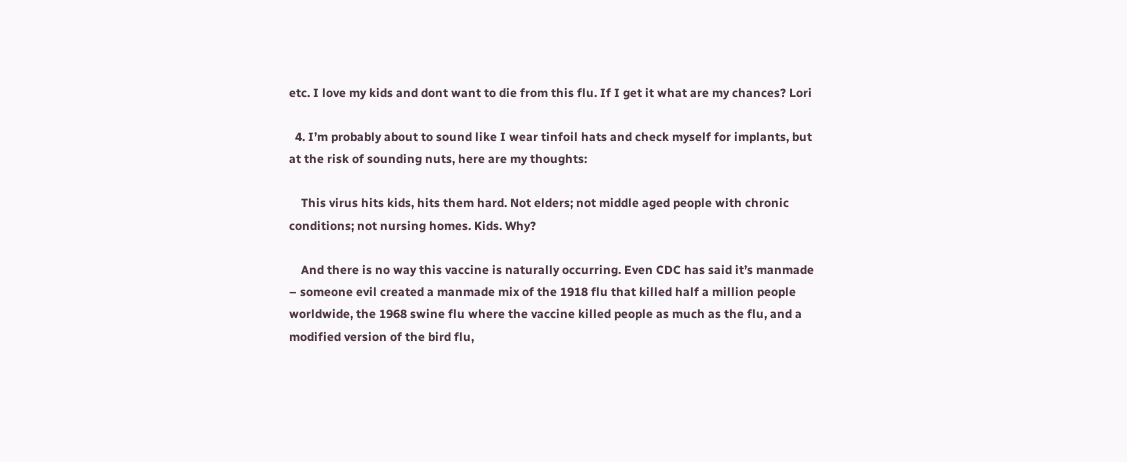etc. I love my kids and dont want to die from this flu. If I get it what are my chances? Lori

  4. I’m probably about to sound like I wear tinfoil hats and check myself for implants, but at the risk of sounding nuts, here are my thoughts:

    This virus hits kids, hits them hard. Not elders; not middle aged people with chronic conditions; not nursing homes. Kids. Why?

    And there is no way this vaccine is naturally occurring. Even CDC has said it’s manmade – someone evil created a manmade mix of the 1918 flu that killed half a million people worldwide, the 1968 swine flu where the vaccine killed people as much as the flu, and a modified version of the bird flu,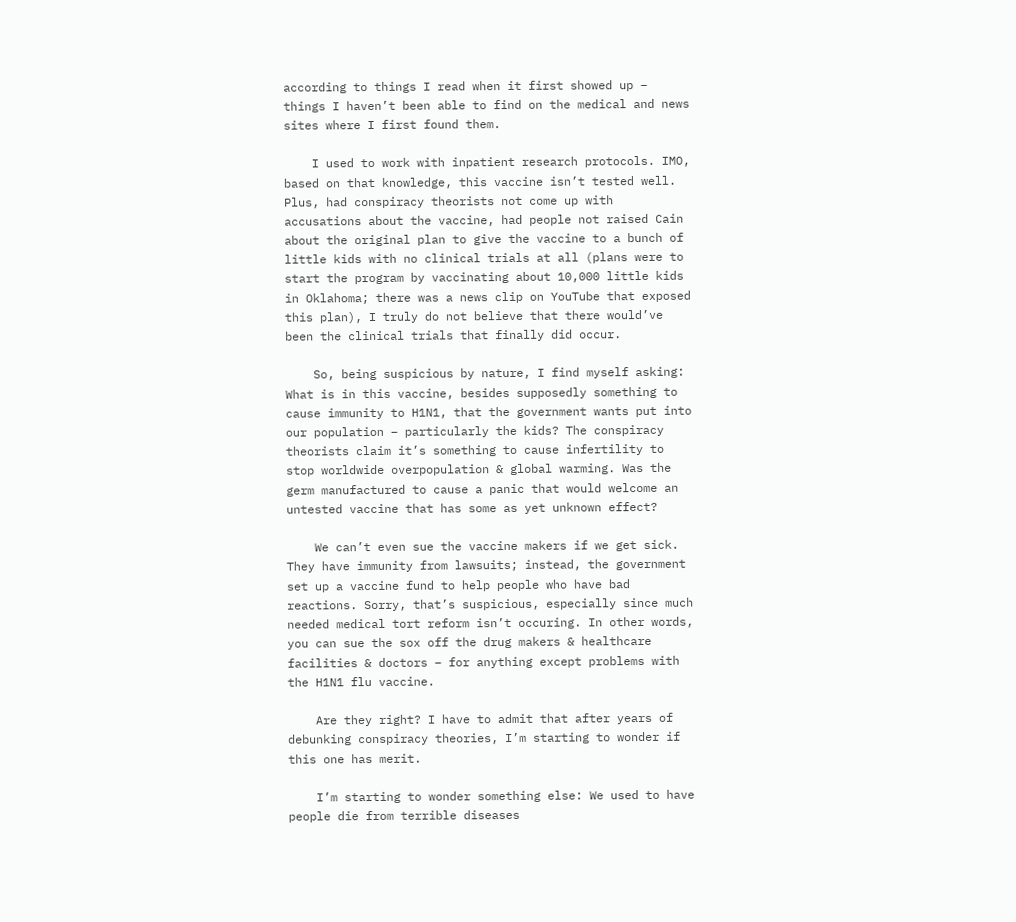according to things I read when it first showed up – things I haven’t been able to find on the medical and news sites where I first found them.

    I used to work with inpatient research protocols. IMO, based on that knowledge, this vaccine isn’t tested well. Plus, had conspiracy theorists not come up with accusations about the vaccine, had people not raised Cain about the original plan to give the vaccine to a bunch of little kids with no clinical trials at all (plans were to start the program by vaccinating about 10,000 little kids in Oklahoma; there was a news clip on YouTube that exposed this plan), I truly do not believe that there would’ve been the clinical trials that finally did occur.

    So, being suspicious by nature, I find myself asking: What is in this vaccine, besides supposedly something to cause immunity to H1N1, that the government wants put into our population – particularly the kids? The conspiracy theorists claim it’s something to cause infertility to stop worldwide overpopulation & global warming. Was the germ manufactured to cause a panic that would welcome an untested vaccine that has some as yet unknown effect?

    We can’t even sue the vaccine makers if we get sick. They have immunity from lawsuits; instead, the government set up a vaccine fund to help people who have bad reactions. Sorry, that’s suspicious, especially since much needed medical tort reform isn’t occuring. In other words, you can sue the sox off the drug makers & healthcare facilities & doctors – for anything except problems with the H1N1 flu vaccine.

    Are they right? I have to admit that after years of debunking conspiracy theories, I’m starting to wonder if this one has merit.

    I’m starting to wonder something else: We used to have people die from terrible diseases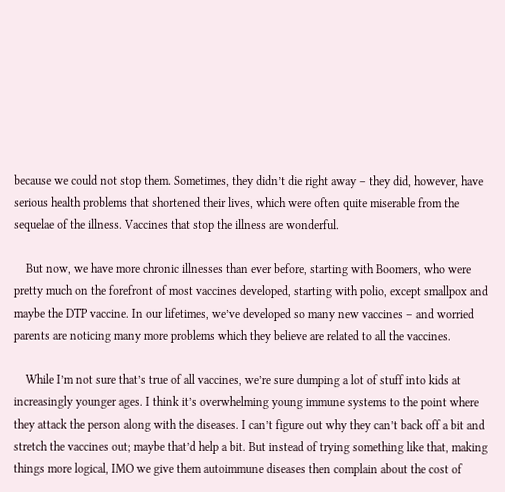because we could not stop them. Sometimes, they didn’t die right away – they did, however, have serious health problems that shortened their lives, which were often quite miserable from the sequelae of the illness. Vaccines that stop the illness are wonderful.

    But now, we have more chronic illnesses than ever before, starting with Boomers, who were pretty much on the forefront of most vaccines developed, starting with polio, except smallpox and maybe the DTP vaccine. In our lifetimes, we’ve developed so many new vaccines – and worried parents are noticing many more problems which they believe are related to all the vaccines.

    While I’m not sure that’s true of all vaccines, we’re sure dumping a lot of stuff into kids at increasingly younger ages. I think it’s overwhelming young immune systems to the point where they attack the person along with the diseases. I can’t figure out why they can’t back off a bit and stretch the vaccines out; maybe that’d help a bit. But instead of trying something like that, making things more logical, IMO we give them autoimmune diseases then complain about the cost of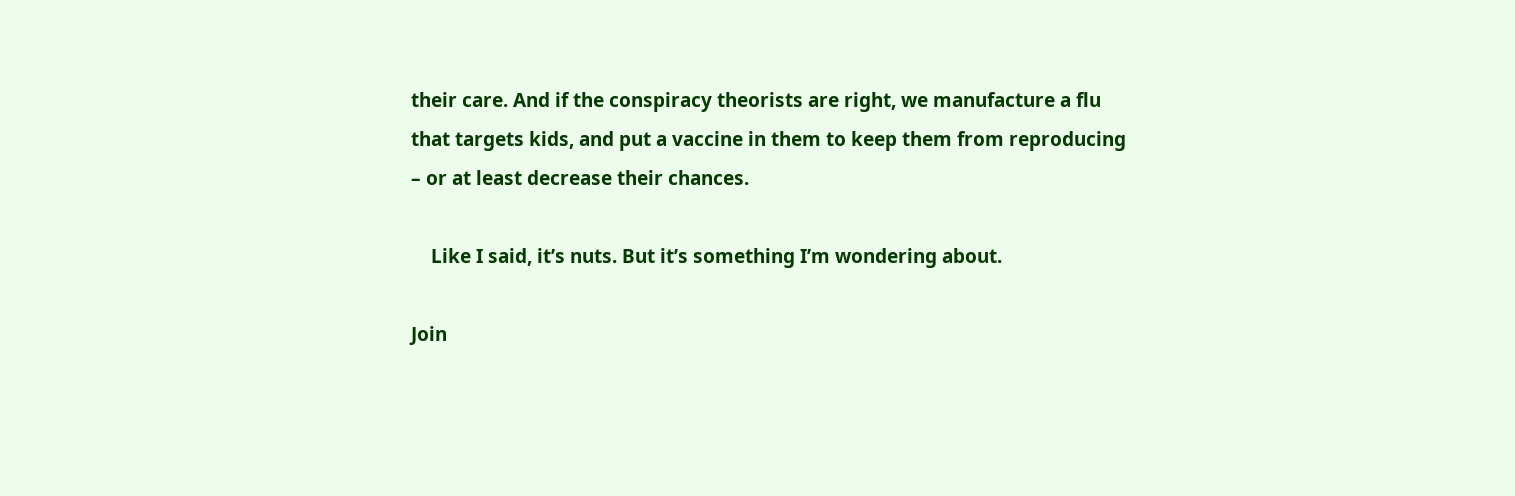their care. And if the conspiracy theorists are right, we manufacture a flu that targets kids, and put a vaccine in them to keep them from reproducing – or at least decrease their chances.

    Like I said, it’s nuts. But it’s something I’m wondering about.

Join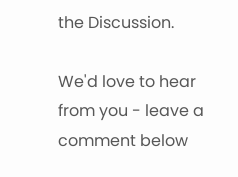the Discussion.

We'd love to hear from you - leave a comment below